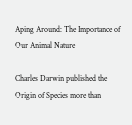Aping Around: The Importance of Our Animal Nature

Charles Darwin published the Origin of Species more than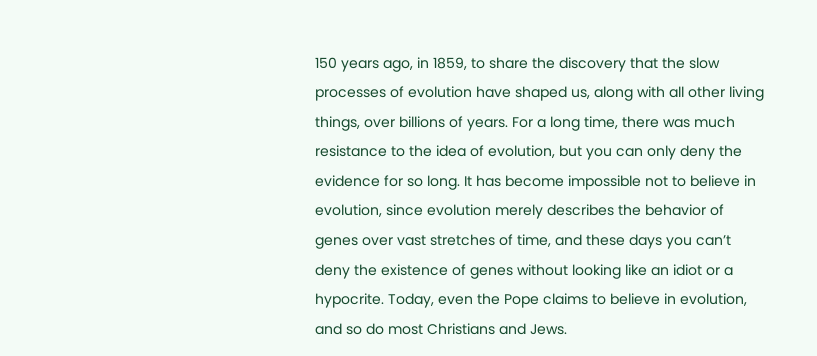150 years ago, in 1859, to share the discovery that the slow processes of evolution have shaped us, along with all other living things, over billions of years. For a long time, there was much resistance to the idea of evolution, but you can only deny the evidence for so long. It has become impossible not to believe in evolution, since evolution merely describes the behavior of genes over vast stretches of time, and these days you can’t deny the existence of genes without looking like an idiot or a hypocrite. Today, even the Pope claims to believe in evolution, and so do most Christians and Jews.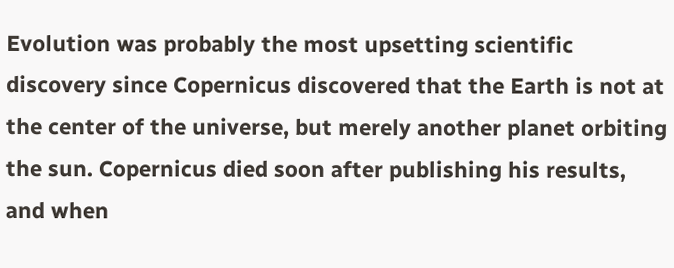Evolution was probably the most upsetting scientific discovery since Copernicus discovered that the Earth is not at the center of the universe, but merely another planet orbiting the sun. Copernicus died soon after publishing his results, and when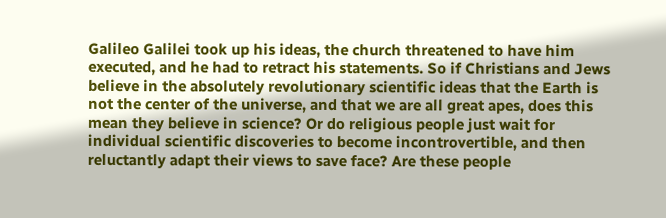Galileo Galilei took up his ideas, the church threatened to have him executed, and he had to retract his statements. So if Christians and Jews believe in the absolutely revolutionary scientific ideas that the Earth is not the center of the universe, and that we are all great apes, does this mean they believe in science? Or do religious people just wait for individual scientific discoveries to become incontrovertible, and then reluctantly adapt their views to save face? Are these people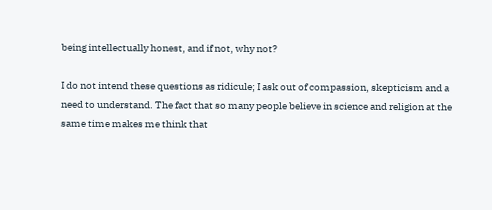being intellectually honest, and if not, why not?

I do not intend these questions as ridicule; I ask out of compassion, skepticism and a need to understand. The fact that so many people believe in science and religion at the same time makes me think that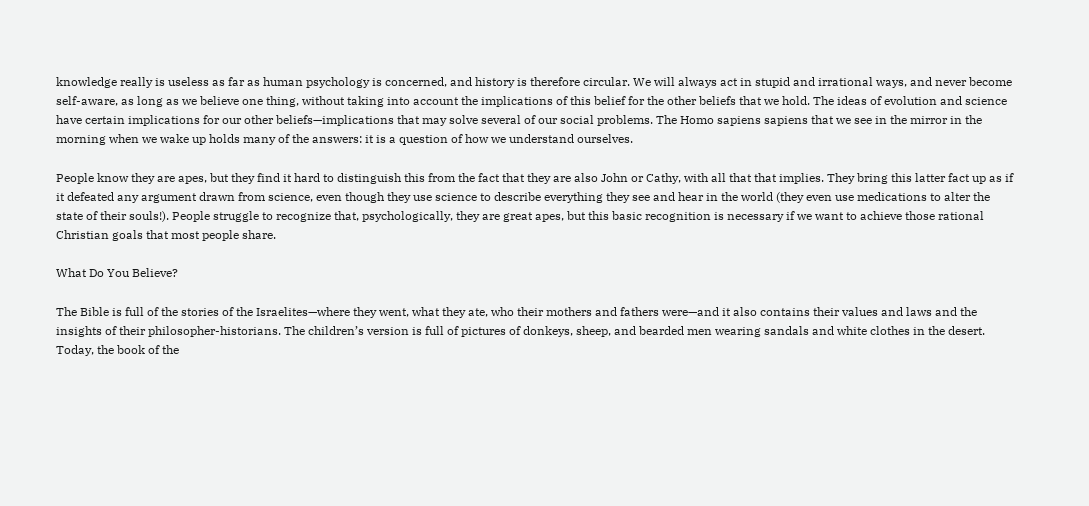knowledge really is useless as far as human psychology is concerned, and history is therefore circular. We will always act in stupid and irrational ways, and never become self-aware, as long as we believe one thing, without taking into account the implications of this belief for the other beliefs that we hold. The ideas of evolution and science have certain implications for our other beliefs—implications that may solve several of our social problems. The Homo sapiens sapiens that we see in the mirror in the morning when we wake up holds many of the answers: it is a question of how we understand ourselves.

People know they are apes, but they find it hard to distinguish this from the fact that they are also John or Cathy, with all that that implies. They bring this latter fact up as if it defeated any argument drawn from science, even though they use science to describe everything they see and hear in the world (they even use medications to alter the state of their souls!). People struggle to recognize that, psychologically, they are great apes, but this basic recognition is necessary if we want to achieve those rational Christian goals that most people share.

What Do You Believe?

The Bible is full of the stories of the Israelites—where they went, what they ate, who their mothers and fathers were—and it also contains their values and laws and the insights of their philosopher-historians. The children’s version is full of pictures of donkeys, sheep, and bearded men wearing sandals and white clothes in the desert. Today, the book of the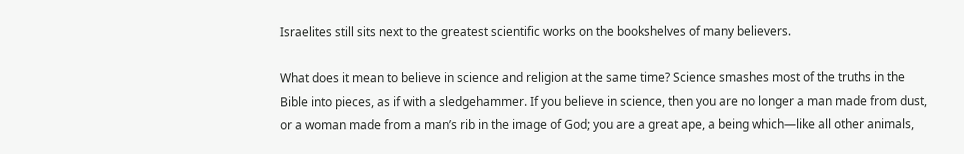Israelites still sits next to the greatest scientific works on the bookshelves of many believers.

What does it mean to believe in science and religion at the same time? Science smashes most of the truths in the Bible into pieces, as if with a sledgehammer. If you believe in science, then you are no longer a man made from dust, or a woman made from a man’s rib in the image of God; you are a great ape, a being which—like all other animals,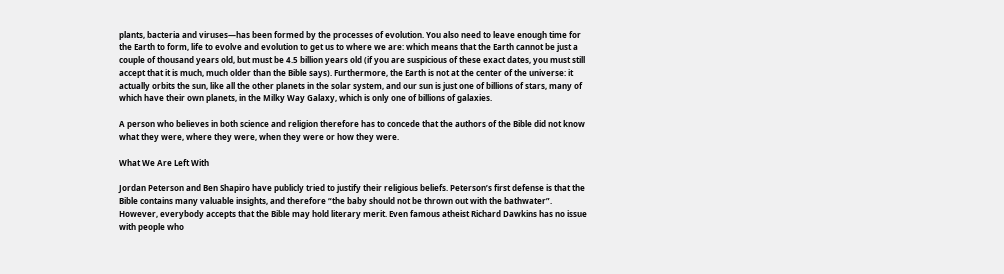plants, bacteria and viruses—has been formed by the processes of evolution. You also need to leave enough time for the Earth to form, life to evolve and evolution to get us to where we are: which means that the Earth cannot be just a couple of thousand years old, but must be 4.5 billion years old (if you are suspicious of these exact dates, you must still accept that it is much, much older than the Bible says). Furthermore, the Earth is not at the center of the universe: it actually orbits the sun, like all the other planets in the solar system, and our sun is just one of billions of stars, many of which have their own planets, in the Milky Way Galaxy, which is only one of billions of galaxies.

A person who believes in both science and religion therefore has to concede that the authors of the Bible did not know what they were, where they were, when they were or how they were.

What We Are Left With

Jordan Peterson and Ben Shapiro have publicly tried to justify their religious beliefs. Peterson’s first defense is that the Bible contains many valuable insights, and therefore “the baby should not be thrown out with the bathwater”. However, everybody accepts that the Bible may hold literary merit. Even famous atheist Richard Dawkins has no issue with people who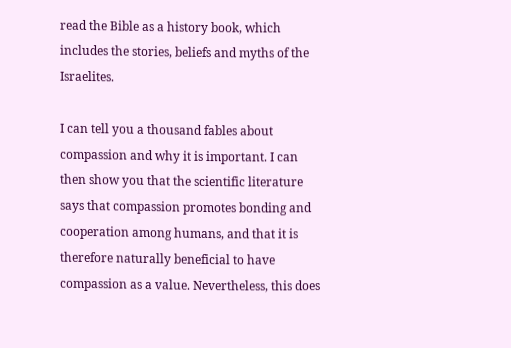read the Bible as a history book, which includes the stories, beliefs and myths of the Israelites.

I can tell you a thousand fables about compassion and why it is important. I can then show you that the scientific literature says that compassion promotes bonding and cooperation among humans, and that it is therefore naturally beneficial to have compassion as a value. Nevertheless, this does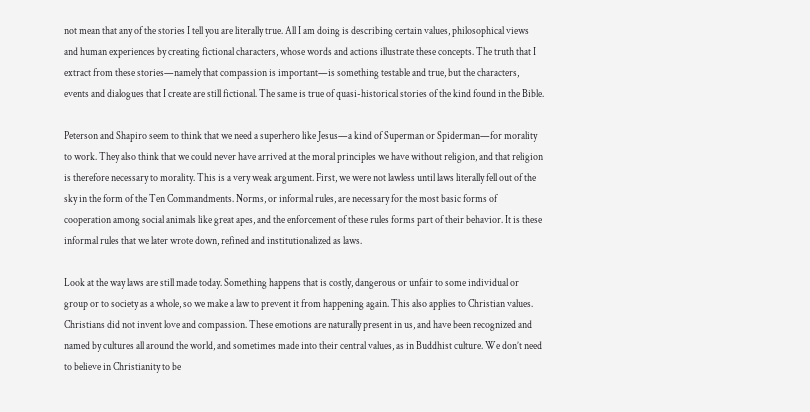not mean that any of the stories I tell you are literally true. All I am doing is describing certain values, philosophical views and human experiences by creating fictional characters, whose words and actions illustrate these concepts. The truth that I extract from these stories—namely that compassion is important—is something testable and true, but the characters, events and dialogues that I create are still fictional. The same is true of quasi-historical stories of the kind found in the Bible.

Peterson and Shapiro seem to think that we need a superhero like Jesus—a kind of Superman or Spiderman—for morality to work. They also think that we could never have arrived at the moral principles we have without religion, and that religion is therefore necessary to morality. This is a very weak argument. First, we were not lawless until laws literally fell out of the sky in the form of the Ten Commandments. Norms, or informal rules, are necessary for the most basic forms of cooperation among social animals like great apes, and the enforcement of these rules forms part of their behavior. It is these informal rules that we later wrote down, refined and institutionalized as laws.

Look at the way laws are still made today. Something happens that is costly, dangerous or unfair to some individual or group or to society as a whole, so we make a law to prevent it from happening again. This also applies to Christian values. Christians did not invent love and compassion. These emotions are naturally present in us, and have been recognized and named by cultures all around the world, and sometimes made into their central values, as in Buddhist culture. We don’t need to believe in Christianity to be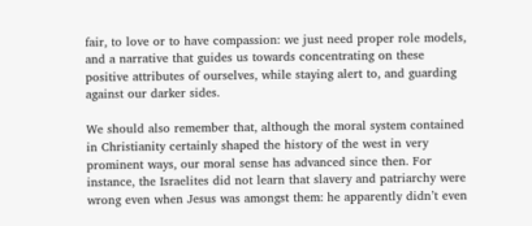fair, to love or to have compassion: we just need proper role models, and a narrative that guides us towards concentrating on these positive attributes of ourselves, while staying alert to, and guarding against our darker sides.

We should also remember that, although the moral system contained in Christianity certainly shaped the history of the west in very prominent ways, our moral sense has advanced since then. For instance, the Israelites did not learn that slavery and patriarchy were wrong even when Jesus was amongst them: he apparently didn’t even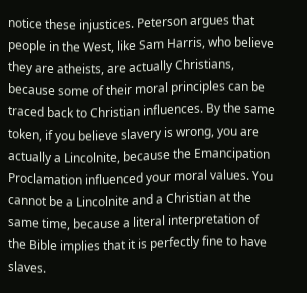notice these injustices. Peterson argues that people in the West, like Sam Harris, who believe they are atheists, are actually Christians, because some of their moral principles can be traced back to Christian influences. By the same token, if you believe slavery is wrong, you are actually a Lincolnite, because the Emancipation Proclamation influenced your moral values. You cannot be a Lincolnite and a Christian at the same time, because a literal interpretation of the Bible implies that it is perfectly fine to have slaves.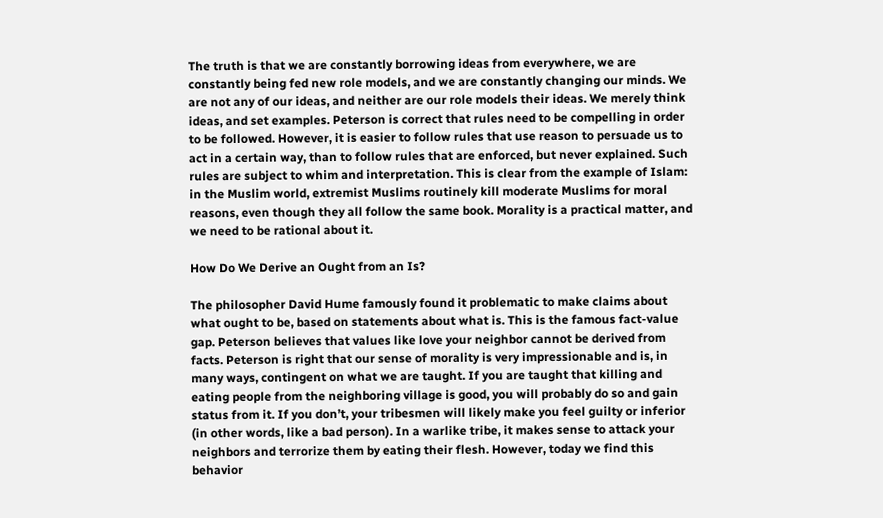The truth is that we are constantly borrowing ideas from everywhere, we are constantly being fed new role models, and we are constantly changing our minds. We are not any of our ideas, and neither are our role models their ideas. We merely think ideas, and set examples. Peterson is correct that rules need to be compelling in order to be followed. However, it is easier to follow rules that use reason to persuade us to act in a certain way, than to follow rules that are enforced, but never explained. Such rules are subject to whim and interpretation. This is clear from the example of Islam: in the Muslim world, extremist Muslims routinely kill moderate Muslims for moral reasons, even though they all follow the same book. Morality is a practical matter, and we need to be rational about it.

How Do We Derive an Ought from an Is?

The philosopher David Hume famously found it problematic to make claims about what ought to be, based on statements about what is. This is the famous fact-value gap. Peterson believes that values like love your neighbor cannot be derived from facts. Peterson is right that our sense of morality is very impressionable and is, in many ways, contingent on what we are taught. If you are taught that killing and eating people from the neighboring village is good, you will probably do so and gain status from it. If you don’t, your tribesmen will likely make you feel guilty or inferior (in other words, like a bad person). In a warlike tribe, it makes sense to attack your neighbors and terrorize them by eating their flesh. However, today we find this behavior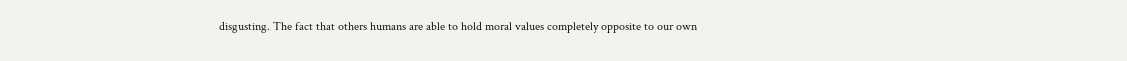disgusting. The fact that others humans are able to hold moral values completely opposite to our own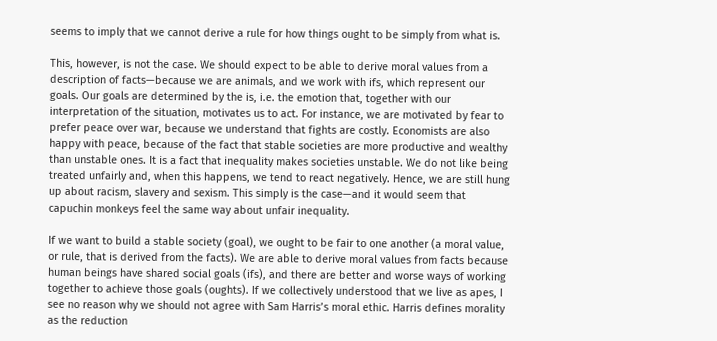seems to imply that we cannot derive a rule for how things ought to be simply from what is.

This, however, is not the case. We should expect to be able to derive moral values from a description of facts—because we are animals, and we work with ifs, which represent our goals. Our goals are determined by the is, i.e. the emotion that, together with our interpretation of the situation, motivates us to act. For instance, we are motivated by fear to prefer peace over war, because we understand that fights are costly. Economists are also happy with peace, because of the fact that stable societies are more productive and wealthy than unstable ones. It is a fact that inequality makes societies unstable. We do not like being treated unfairly and, when this happens, we tend to react negatively. Hence, we are still hung up about racism, slavery and sexism. This simply is the case—and it would seem that capuchin monkeys feel the same way about unfair inequality.

If we want to build a stable society (goal), we ought to be fair to one another (a moral value, or rule, that is derived from the facts). We are able to derive moral values from facts because human beings have shared social goals (ifs), and there are better and worse ways of working together to achieve those goals (oughts). If we collectively understood that we live as apes, I see no reason why we should not agree with Sam Harris’s moral ethic. Harris defines morality as the reduction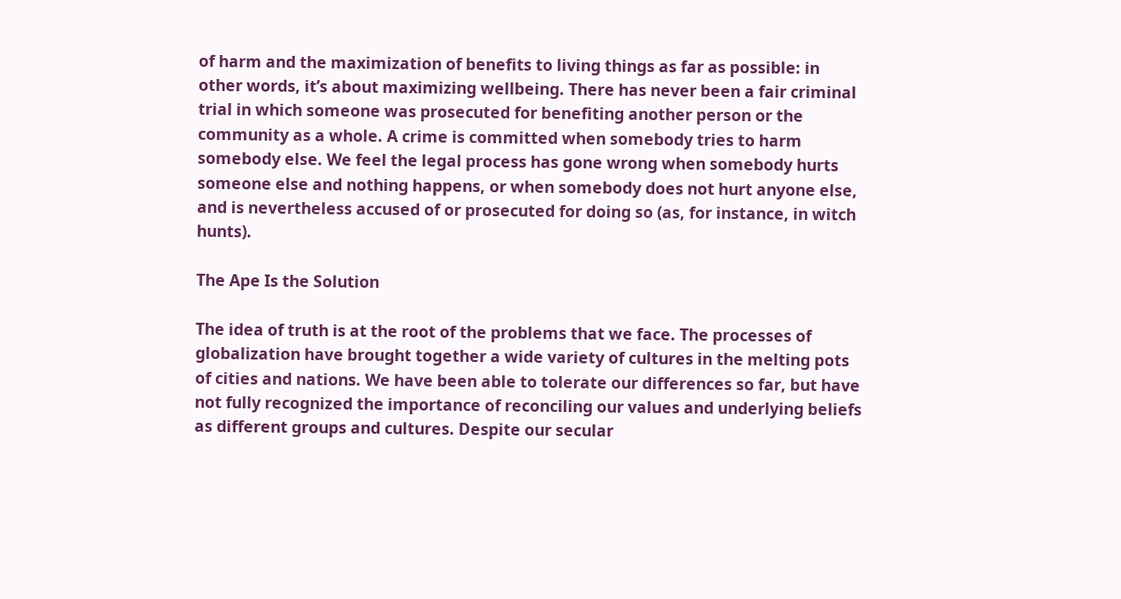of harm and the maximization of benefits to living things as far as possible: in other words, it’s about maximizing wellbeing. There has never been a fair criminal trial in which someone was prosecuted for benefiting another person or the community as a whole. A crime is committed when somebody tries to harm somebody else. We feel the legal process has gone wrong when somebody hurts someone else and nothing happens, or when somebody does not hurt anyone else, and is nevertheless accused of or prosecuted for doing so (as, for instance, in witch hunts).

The Ape Is the Solution

The idea of truth is at the root of the problems that we face. The processes of globalization have brought together a wide variety of cultures in the melting pots of cities and nations. We have been able to tolerate our differences so far, but have not fully recognized the importance of reconciling our values and underlying beliefs as different groups and cultures. Despite our secular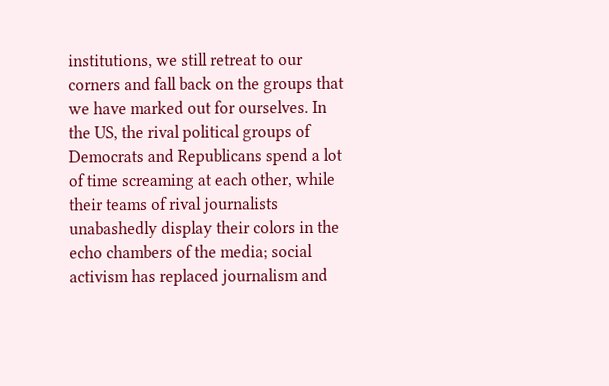institutions, we still retreat to our corners and fall back on the groups that we have marked out for ourselves. In the US, the rival political groups of Democrats and Republicans spend a lot of time screaming at each other, while their teams of rival journalists unabashedly display their colors in the echo chambers of the media; social activism has replaced journalism and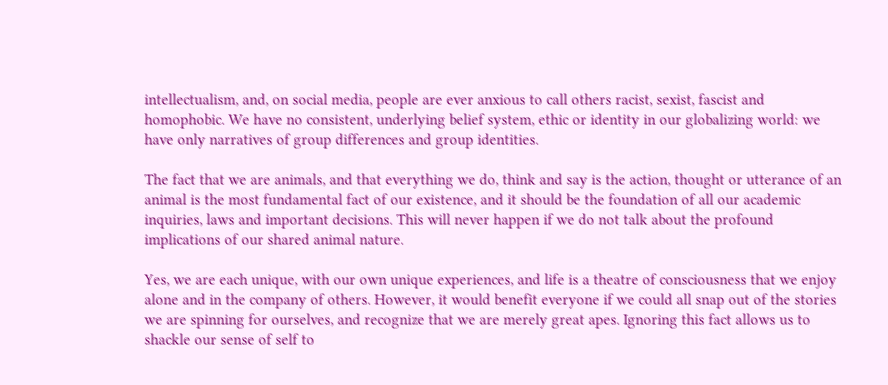intellectualism, and, on social media, people are ever anxious to call others racist, sexist, fascist and homophobic. We have no consistent, underlying belief system, ethic or identity in our globalizing world: we have only narratives of group differences and group identities.

The fact that we are animals, and that everything we do, think and say is the action, thought or utterance of an animal is the most fundamental fact of our existence, and it should be the foundation of all our academic inquiries, laws and important decisions. This will never happen if we do not talk about the profound implications of our shared animal nature.

Yes, we are each unique, with our own unique experiences, and life is a theatre of consciousness that we enjoy alone and in the company of others. However, it would benefit everyone if we could all snap out of the stories we are spinning for ourselves, and recognize that we are merely great apes. Ignoring this fact allows us to shackle our sense of self to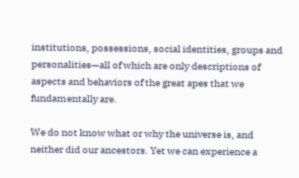institutions, possessions, social identities, groups and personalities—all of which are only descriptions of aspects and behaviors of the great apes that we fundamentally are.

We do not know what or why the universe is, and neither did our ancestors. Yet we can experience a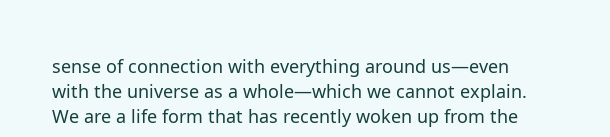sense of connection with everything around us—even with the universe as a whole—which we cannot explain. We are a life form that has recently woken up from the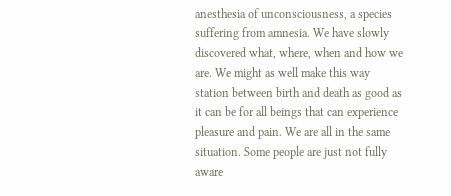anesthesia of unconsciousness, a species suffering from amnesia. We have slowly discovered what, where, when and how we are. We might as well make this way station between birth and death as good as it can be for all beings that can experience pleasure and pain. We are all in the same situation. Some people are just not fully aware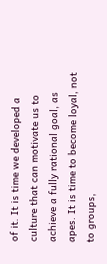of it. It is time we developed a culture that can motivate us to achieve a fully rational goal, as apes. It is time to become loyal, not to groups,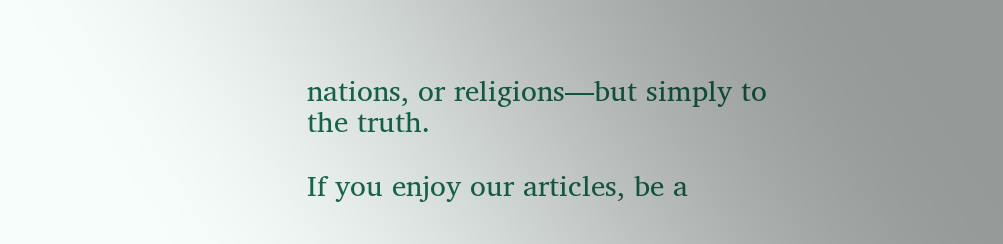nations, or religions—but simply to the truth.

If you enjoy our articles, be a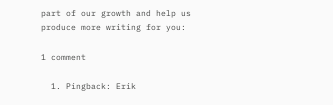part of our growth and help us produce more writing for you:

1 comment

  1. Pingback: Erik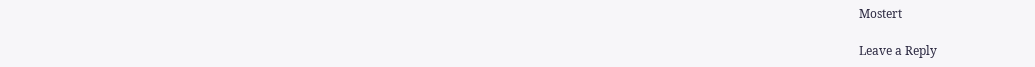Mostert

Leave a Reply